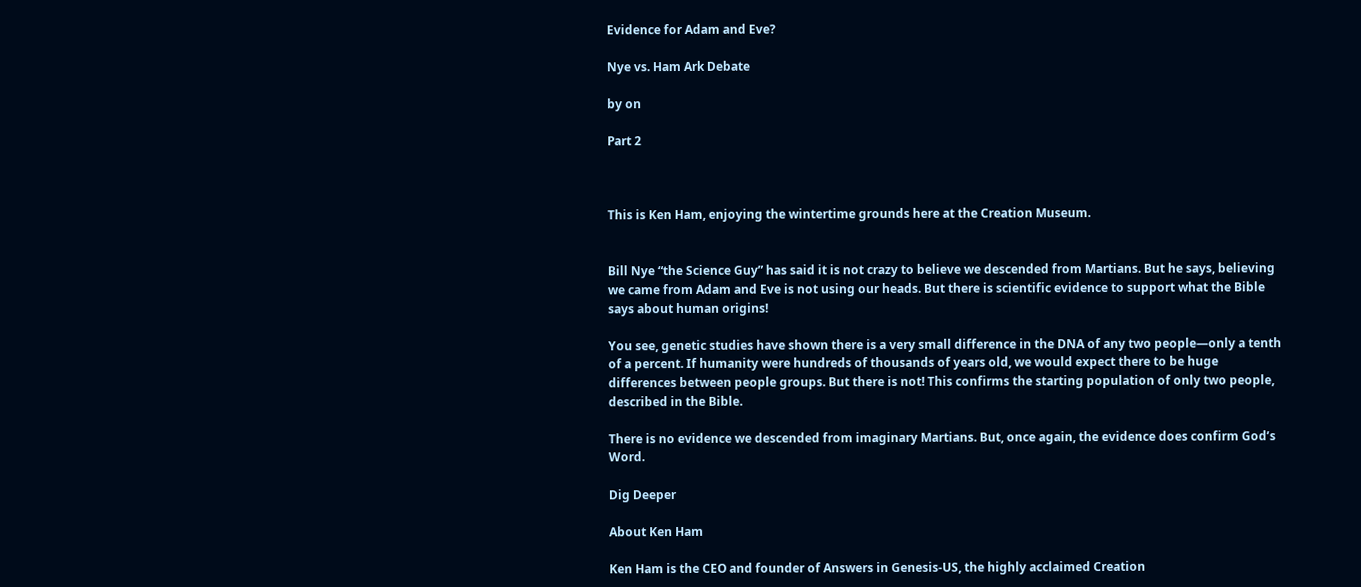Evidence for Adam and Eve?

Nye vs. Ham Ark Debate

by on

Part 2



This is Ken Ham, enjoying the wintertime grounds here at the Creation Museum.


Bill Nye “the Science Guy” has said it is not crazy to believe we descended from Martians. But he says, believing we came from Adam and Eve is not using our heads. But there is scientific evidence to support what the Bible says about human origins!

You see, genetic studies have shown there is a very small difference in the DNA of any two people—only a tenth of a percent. If humanity were hundreds of thousands of years old, we would expect there to be huge differences between people groups. But there is not! This confirms the starting population of only two people, described in the Bible.

There is no evidence we descended from imaginary Martians. But, once again, the evidence does confirm God’s Word.

Dig Deeper

About Ken Ham

Ken Ham is the CEO and founder of Answers in Genesis-US, the highly acclaimed Creation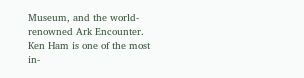Museum, and the world-renowned Ark Encounter. Ken Ham is one of the most in-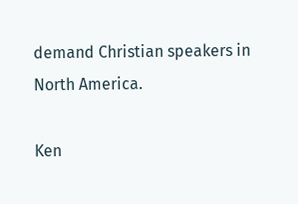demand Christian speakers in North America.

Ken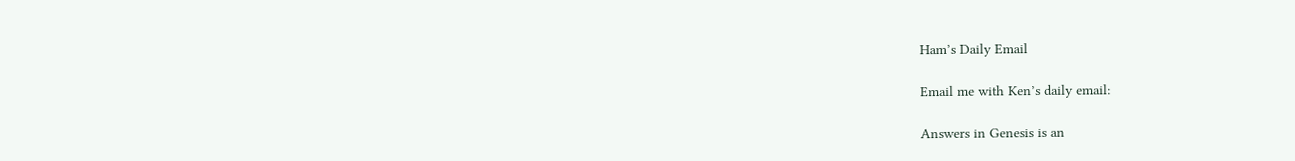Ham’s Daily Email

Email me with Ken’s daily email:

Answers in Genesis is an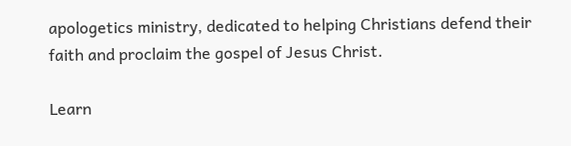apologetics ministry, dedicated to helping Christians defend their faith and proclaim the gospel of Jesus Christ.

Learn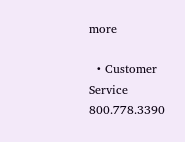more

  • Customer Service 800.778.3390